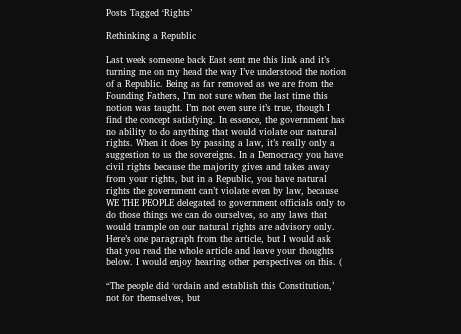Posts Tagged ‘Rights’

Rethinking a Republic

Last week someone back East sent me this link and it’s turning me on my head the way I’ve understood the notion of a Republic. Being as far removed as we are from the Founding Fathers, I’m not sure when the last time this notion was taught. I’m not even sure it’s true, though I find the concept satisfying. In essence, the government has no ability to do anything that would violate our natural rights. When it does by passing a law, it’s really only a suggestion to us the sovereigns. In a Democracy you have civil rights because the majority gives and takes away from your rights, but in a Republic, you have natural rights the government can’t violate even by law, because WE THE PEOPLE delegated to government officials only to do those things we can do ourselves, so any laws that would trample on our natural rights are advisory only. Here’s one paragraph from the article, but I would ask that you read the whole article and leave your thoughts below. I would enjoy hearing other perspectives on this. (

“The people did ‘ordain and establish this Constitution,’ not for themselves, but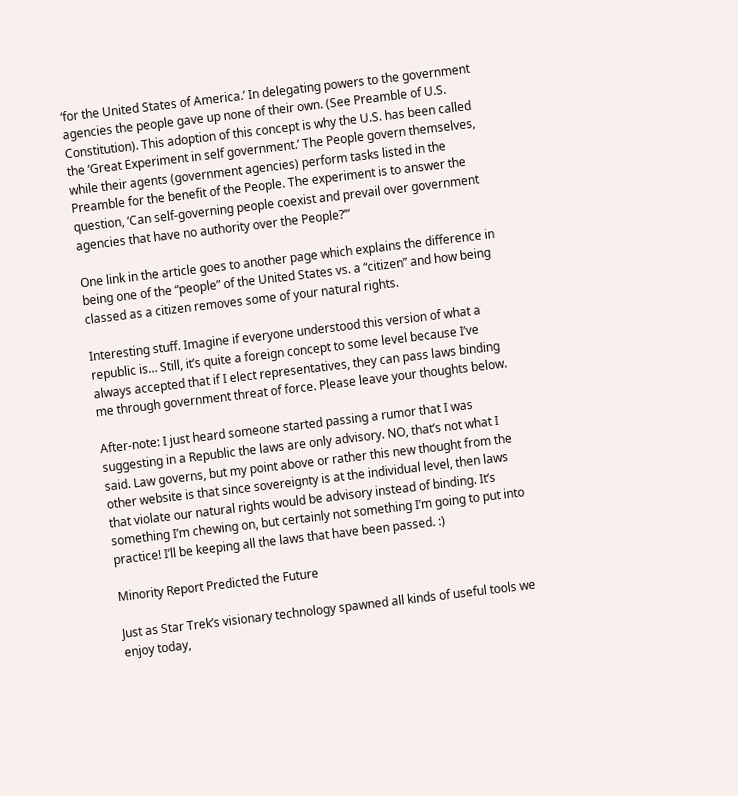‘for the United States of America.’ In delegating powers to the government agencies the people gave up none of their own. (See Preamble of U.S. Constitution). This adoption of this concept is why the U.S. has been called the ‘Great Experiment in self government.’ The People govern themselves, while their agents (government agencies) perform tasks listed in the Preamble for the benefit of the People. The experiment is to answer the question, ‘Can self-governing people coexist and prevail over government agencies that have no authority over the People?’”

One link in the article goes to another page which explains the difference in being one of the “people” of the United States vs. a “citizen” and how being classed as a citizen removes some of your natural rights.

Interesting stuff. Imagine if everyone understood this version of what a republic is… Still, it’s quite a foreign concept to some level because I’ve always accepted that if I elect representatives, they can pass laws binding me through government threat of force. Please leave your thoughts below.

After-note: I just heard someone started passing a rumor that I was suggesting in a Republic the laws are only advisory. NO, that’s not what I said. Law governs, but my point above or rather this new thought from the other website is that since sovereignty is at the individual level, then laws that violate our natural rights would be advisory instead of binding. It’s something I’m chewing on, but certainly not something I’m going to put into practice! I’ll be keeping all the laws that have been passed. :)

Minority Report Predicted the Future

Just as Star Trek’s visionary technology spawned all kinds of useful tools we enjoy today,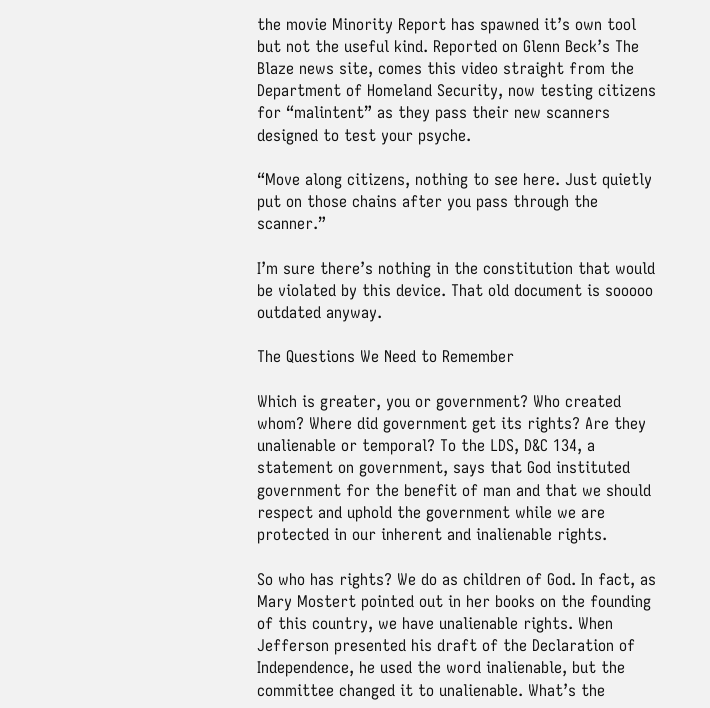the movie Minority Report has spawned it’s own tool but not the useful kind. Reported on Glenn Beck’s The Blaze news site, comes this video straight from the Department of Homeland Security, now testing citizens for “malintent” as they pass their new scanners designed to test your psyche.

“Move along citizens, nothing to see here. Just quietly put on those chains after you pass through the scanner.”

I’m sure there’s nothing in the constitution that would be violated by this device. That old document is sooooo outdated anyway.

The Questions We Need to Remember

Which is greater, you or government? Who created whom? Where did government get its rights? Are they unalienable or temporal? To the LDS, D&C 134, a statement on government, says that God instituted government for the benefit of man and that we should respect and uphold the government while we are protected in our inherent and inalienable rights.

So who has rights? We do as children of God. In fact, as Mary Mostert pointed out in her books on the founding of this country, we have unalienable rights. When Jefferson presented his draft of the Declaration of Independence, he used the word inalienable, but the committee changed it to unalienable. What’s the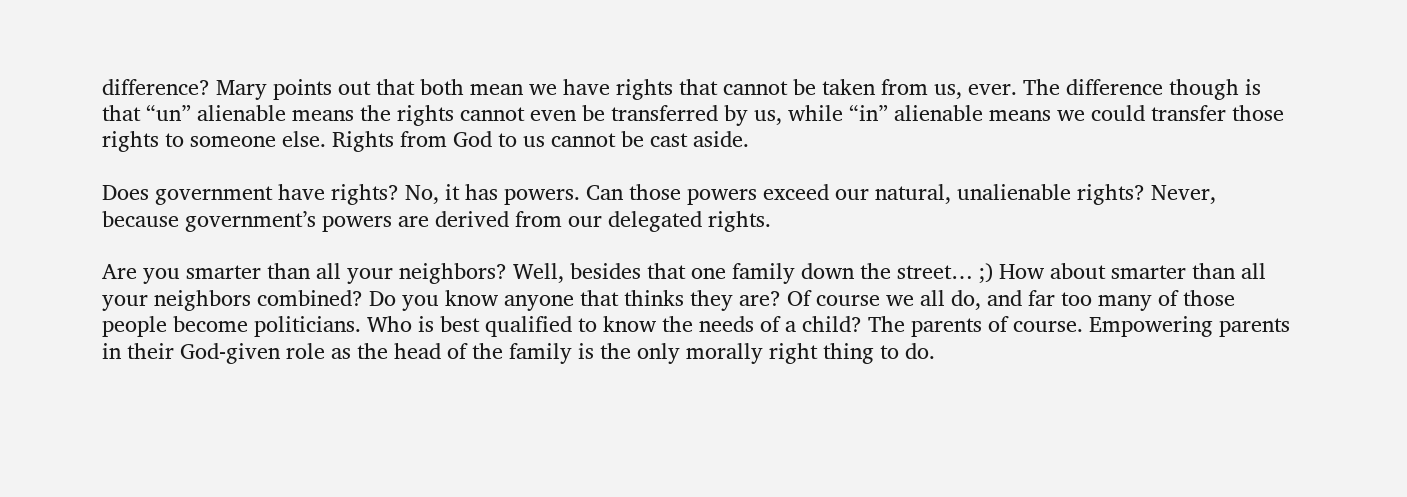difference? Mary points out that both mean we have rights that cannot be taken from us, ever. The difference though is that “un” alienable means the rights cannot even be transferred by us, while “in” alienable means we could transfer those rights to someone else. Rights from God to us cannot be cast aside.

Does government have rights? No, it has powers. Can those powers exceed our natural, unalienable rights? Never, because government’s powers are derived from our delegated rights.

Are you smarter than all your neighbors? Well, besides that one family down the street… ;) How about smarter than all your neighbors combined? Do you know anyone that thinks they are? Of course we all do, and far too many of those people become politicians. Who is best qualified to know the needs of a child? The parents of course. Empowering parents in their God-given role as the head of the family is the only morally right thing to do.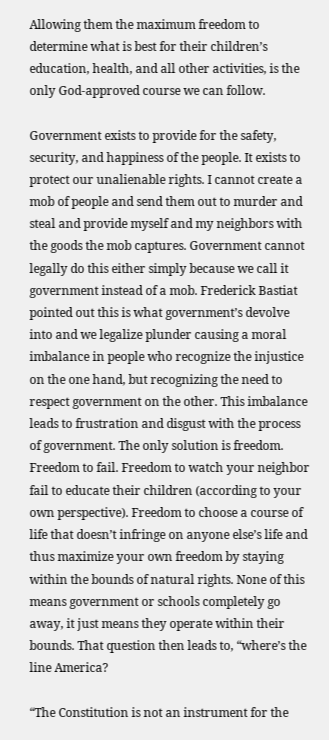Allowing them the maximum freedom to determine what is best for their children’s education, health, and all other activities, is the only God-approved course we can follow.

Government exists to provide for the safety, security, and happiness of the people. It exists to protect our unalienable rights. I cannot create a mob of people and send them out to murder and steal and provide myself and my neighbors with the goods the mob captures. Government cannot legally do this either simply because we call it government instead of a mob. Frederick Bastiat pointed out this is what government’s devolve into and we legalize plunder causing a moral imbalance in people who recognize the injustice on the one hand, but recognizing the need to respect government on the other. This imbalance leads to frustration and disgust with the process of government. The only solution is freedom. Freedom to fail. Freedom to watch your neighbor fail to educate their children (according to your own perspective). Freedom to choose a course of life that doesn’t infringe on anyone else’s life and thus maximize your own freedom by staying within the bounds of natural rights. None of this means government or schools completely go away, it just means they operate within their bounds. That question then leads to, “where’s the line America?

“The Constitution is not an instrument for the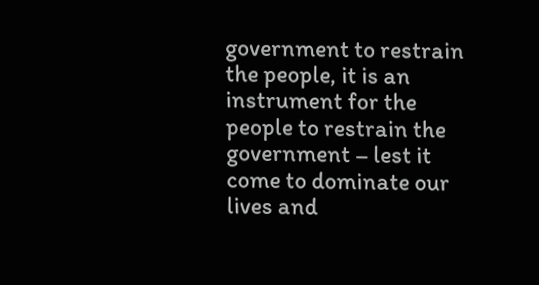government to restrain the people, it is an instrument for the people to restrain the government – lest it come to dominate our lives and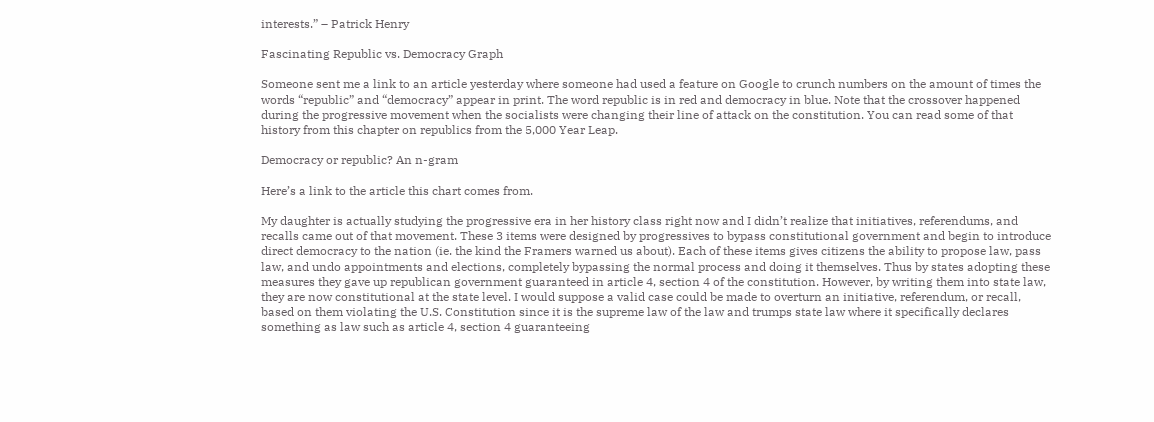interests.” – Patrick Henry

Fascinating Republic vs. Democracy Graph

Someone sent me a link to an article yesterday where someone had used a feature on Google to crunch numbers on the amount of times the words “republic” and “democracy” appear in print. The word republic is in red and democracy in blue. Note that the crossover happened during the progressive movement when the socialists were changing their line of attack on the constitution. You can read some of that history from this chapter on republics from the 5,000 Year Leap.

Democracy or republic? An n-gram

Here’s a link to the article this chart comes from.

My daughter is actually studying the progressive era in her history class right now and I didn’t realize that initiatives, referendums, and recalls came out of that movement. These 3 items were designed by progressives to bypass constitutional government and begin to introduce direct democracy to the nation (ie. the kind the Framers warned us about). Each of these items gives citizens the ability to propose law, pass law, and undo appointments and elections, completely bypassing the normal process and doing it themselves. Thus by states adopting these measures they gave up republican government guaranteed in article 4, section 4 of the constitution. However, by writing them into state law, they are now constitutional at the state level. I would suppose a valid case could be made to overturn an initiative, referendum, or recall, based on them violating the U.S. Constitution since it is the supreme law of the law and trumps state law where it specifically declares something as law such as article 4, section 4 guaranteeing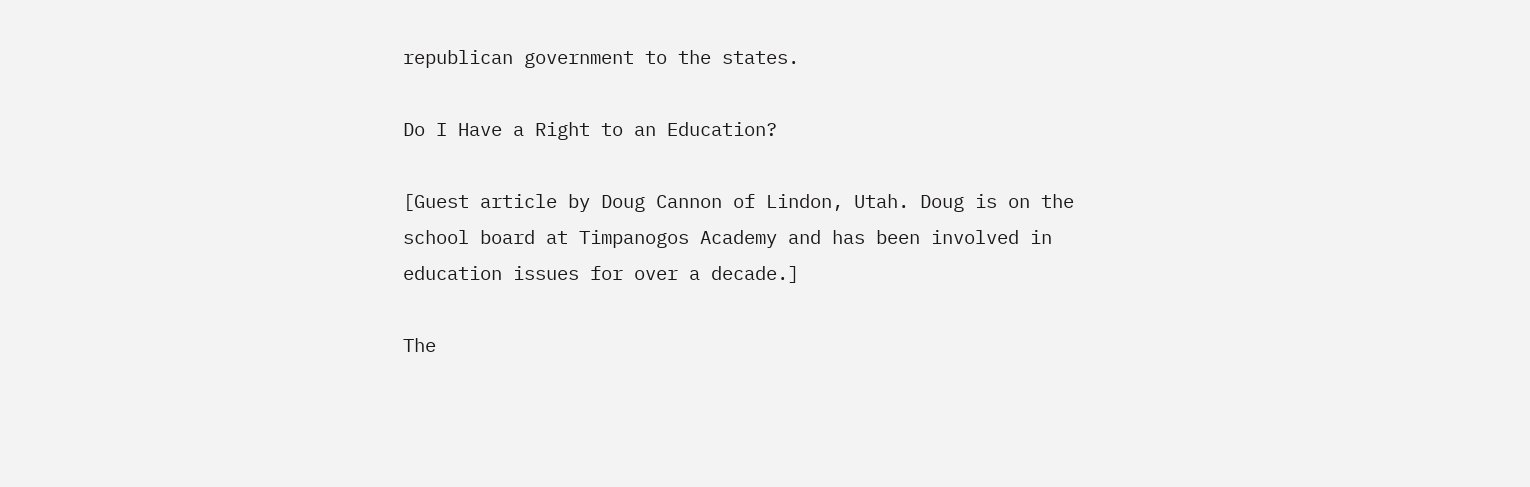republican government to the states.

Do I Have a Right to an Education?

[Guest article by Doug Cannon of Lindon, Utah. Doug is on the school board at Timpanogos Academy and has been involved in education issues for over a decade.]

The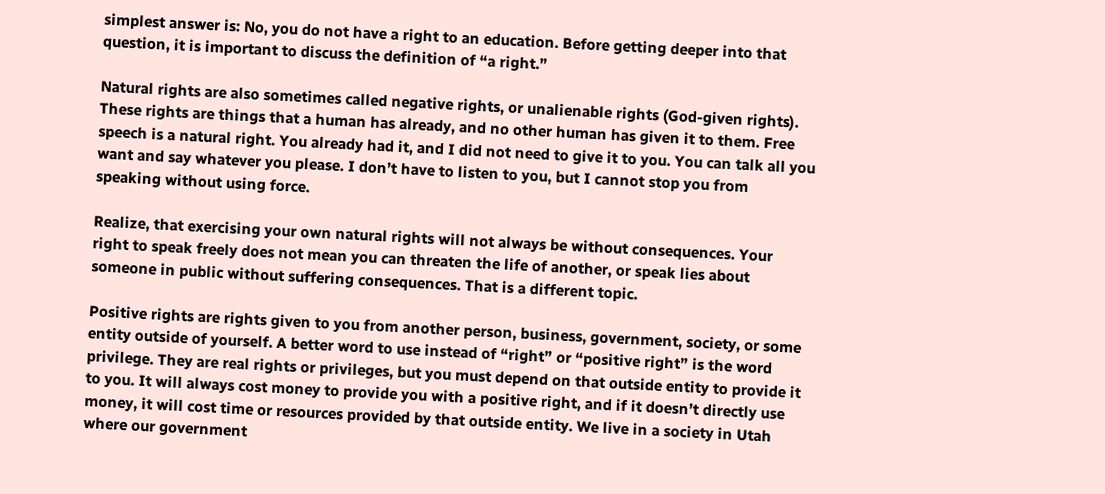simplest answer is: No, you do not have a right to an education. Before getting deeper into that question, it is important to discuss the definition of “a right.”

Natural rights are also sometimes called negative rights, or unalienable rights (God-given rights). These rights are things that a human has already, and no other human has given it to them. Free speech is a natural right. You already had it, and I did not need to give it to you. You can talk all you want and say whatever you please. I don’t have to listen to you, but I cannot stop you from speaking without using force.

Realize, that exercising your own natural rights will not always be without consequences. Your right to speak freely does not mean you can threaten the life of another, or speak lies about someone in public without suffering consequences. That is a different topic.

Positive rights are rights given to you from another person, business, government, society, or some entity outside of yourself. A better word to use instead of “right” or “positive right” is the word privilege. They are real rights or privileges, but you must depend on that outside entity to provide it to you. It will always cost money to provide you with a positive right, and if it doesn’t directly use money, it will cost time or resources provided by that outside entity. We live in a society in Utah where our government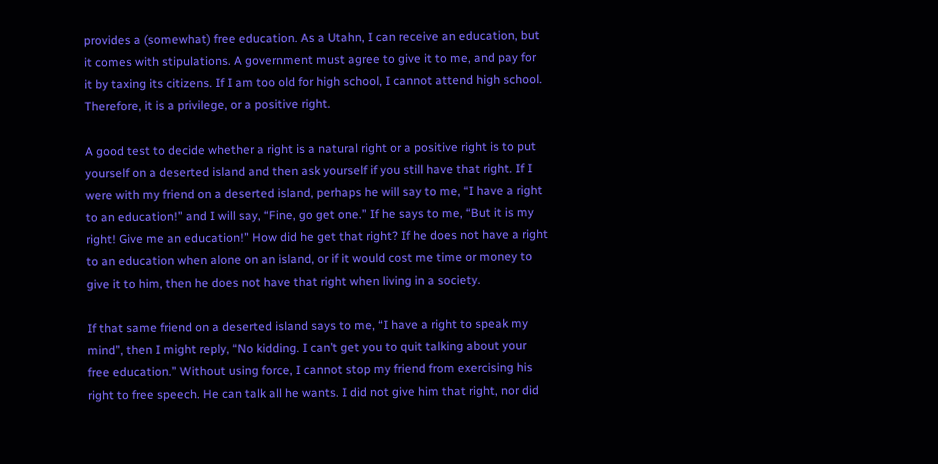provides a (somewhat) free education. As a Utahn, I can receive an education, but it comes with stipulations. A government must agree to give it to me, and pay for it by taxing its citizens. If I am too old for high school, I cannot attend high school. Therefore, it is a privilege, or a positive right.

A good test to decide whether a right is a natural right or a positive right is to put yourself on a deserted island and then ask yourself if you still have that right. If I were with my friend on a deserted island, perhaps he will say to me, “I have a right to an education!” and I will say, “Fine, go get one.” If he says to me, “But it is my right! Give me an education!” How did he get that right? If he does not have a right to an education when alone on an island, or if it would cost me time or money to give it to him, then he does not have that right when living in a society.

If that same friend on a deserted island says to me, “I have a right to speak my mind”, then I might reply, “No kidding. I can’t get you to quit talking about your free education.” Without using force, I cannot stop my friend from exercising his right to free speech. He can talk all he wants. I did not give him that right, nor did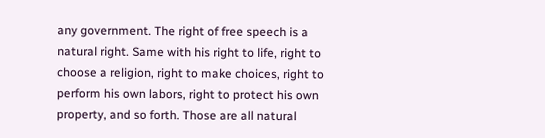any government. The right of free speech is a natural right. Same with his right to life, right to choose a religion, right to make choices, right to perform his own labors, right to protect his own property, and so forth. Those are all natural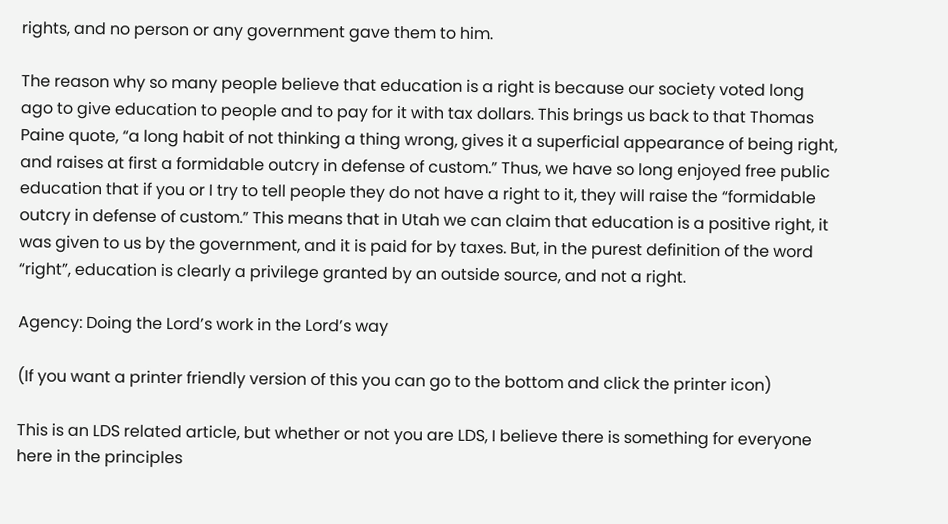rights, and no person or any government gave them to him.

The reason why so many people believe that education is a right is because our society voted long ago to give education to people and to pay for it with tax dollars. This brings us back to that Thomas Paine quote, “a long habit of not thinking a thing wrong, gives it a superficial appearance of being right, and raises at first a formidable outcry in defense of custom.” Thus, we have so long enjoyed free public education that if you or I try to tell people they do not have a right to it, they will raise the “formidable outcry in defense of custom.” This means that in Utah we can claim that education is a positive right, it was given to us by the government, and it is paid for by taxes. But, in the purest definition of the word “right”, education is clearly a privilege granted by an outside source, and not a right.

Agency: Doing the Lord’s work in the Lord’s way

(If you want a printer friendly version of this you can go to the bottom and click the printer icon)

This is an LDS related article, but whether or not you are LDS, I believe there is something for everyone here in the principles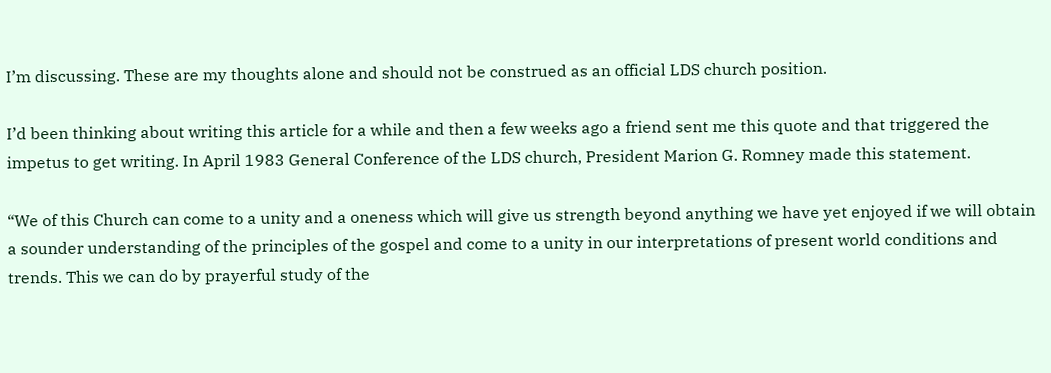I’m discussing. These are my thoughts alone and should not be construed as an official LDS church position.

I’d been thinking about writing this article for a while and then a few weeks ago a friend sent me this quote and that triggered the impetus to get writing. In April 1983 General Conference of the LDS church, President Marion G. Romney made this statement.

“We of this Church can come to a unity and a oneness which will give us strength beyond anything we have yet enjoyed if we will obtain a sounder understanding of the principles of the gospel and come to a unity in our interpretations of present world conditions and trends. This we can do by prayerful study of the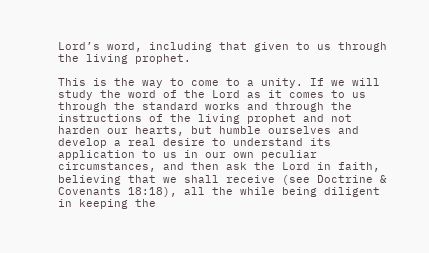Lord’s word, including that given to us through the living prophet.

This is the way to come to a unity. If we will study the word of the Lord as it comes to us through the standard works and through the instructions of the living prophet and not harden our hearts, but humble ourselves and develop a real desire to understand its application to us in our own peculiar circumstances, and then ask the Lord in faith, believing that we shall receive (see Doctrine & Covenants 18:18), all the while being diligent in keeping the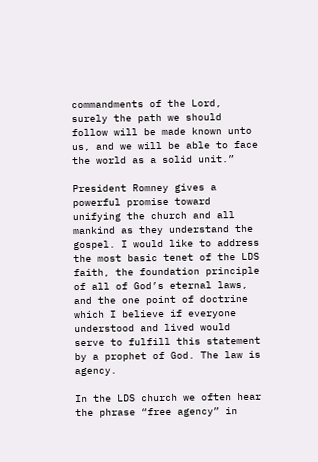commandments of the Lord, surely the path we should follow will be made known unto us, and we will be able to face the world as a solid unit.”

President Romney gives a powerful promise toward unifying the church and all mankind as they understand the gospel. I would like to address the most basic tenet of the LDS faith, the foundation principle of all of God’s eternal laws, and the one point of doctrine which I believe if everyone understood and lived would serve to fulfill this statement by a prophet of God. The law is agency.

In the LDS church we often hear the phrase “free agency” in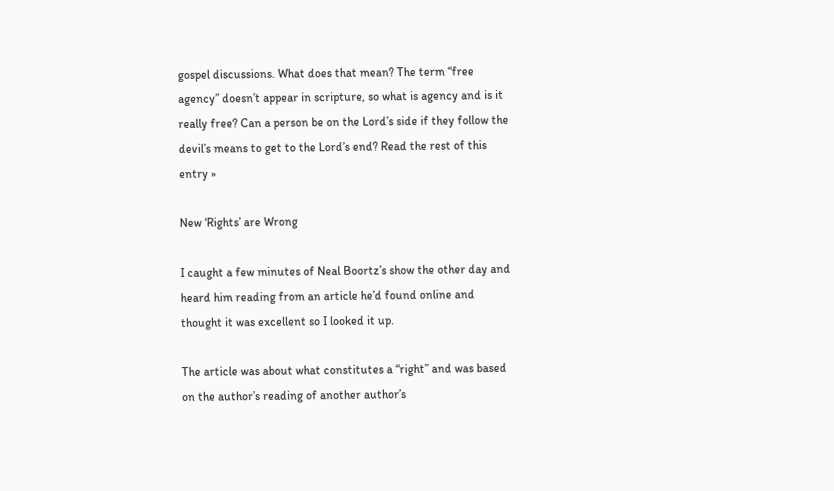gospel discussions. What does that mean? The term “free agency” doesn’t appear in scripture, so what is agency and is it really free? Can a person be on the Lord’s side if they follow the devil’s means to get to the Lord’s end? Read the rest of this entry »

New ‘Rights’ are Wrong

I caught a few minutes of Neal Boortz’s show the other day and heard him reading from an article he’d found online and thought it was excellent so I looked it up.

The article was about what constitutes a “right” and was based on the author’s reading of another author’s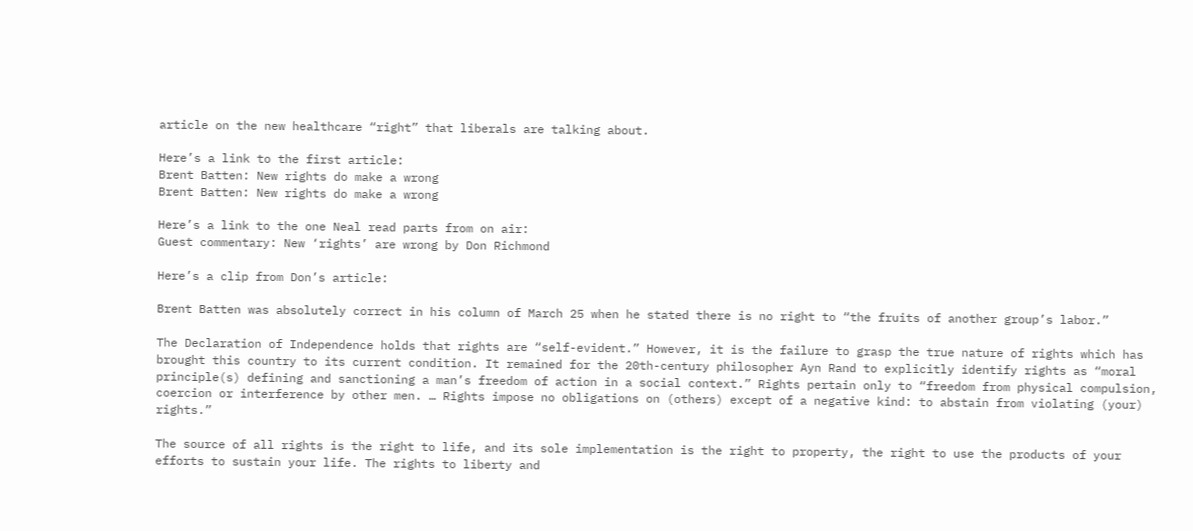article on the new healthcare “right” that liberals are talking about.

Here’s a link to the first article:
Brent Batten: New rights do make a wrong
Brent Batten: New rights do make a wrong

Here’s a link to the one Neal read parts from on air:
Guest commentary: New ‘rights’ are wrong by Don Richmond

Here’s a clip from Don’s article:

Brent Batten was absolutely correct in his column of March 25 when he stated there is no right to “the fruits of another group’s labor.”

The Declaration of Independence holds that rights are “self-evident.” However, it is the failure to grasp the true nature of rights which has brought this country to its current condition. It remained for the 20th-century philosopher Ayn Rand to explicitly identify rights as “moral principle(s) defining and sanctioning a man’s freedom of action in a social context.” Rights pertain only to “freedom from physical compulsion, coercion or interference by other men. … Rights impose no obligations on (others) except of a negative kind: to abstain from violating (your) rights.”

The source of all rights is the right to life, and its sole implementation is the right to property, the right to use the products of your efforts to sustain your life. The rights to liberty and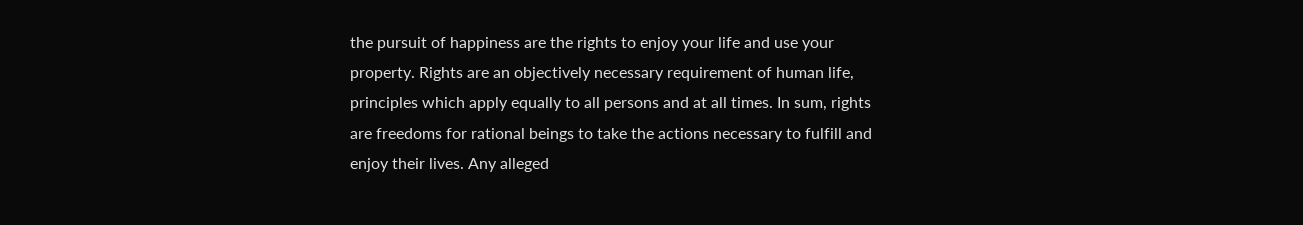the pursuit of happiness are the rights to enjoy your life and use your property. Rights are an objectively necessary requirement of human life, principles which apply equally to all persons and at all times. In sum, rights are freedoms for rational beings to take the actions necessary to fulfill and enjoy their lives. Any alleged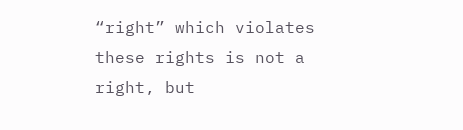“right” which violates these rights is not a right, but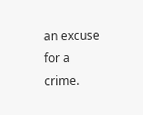an excuse for a crime.